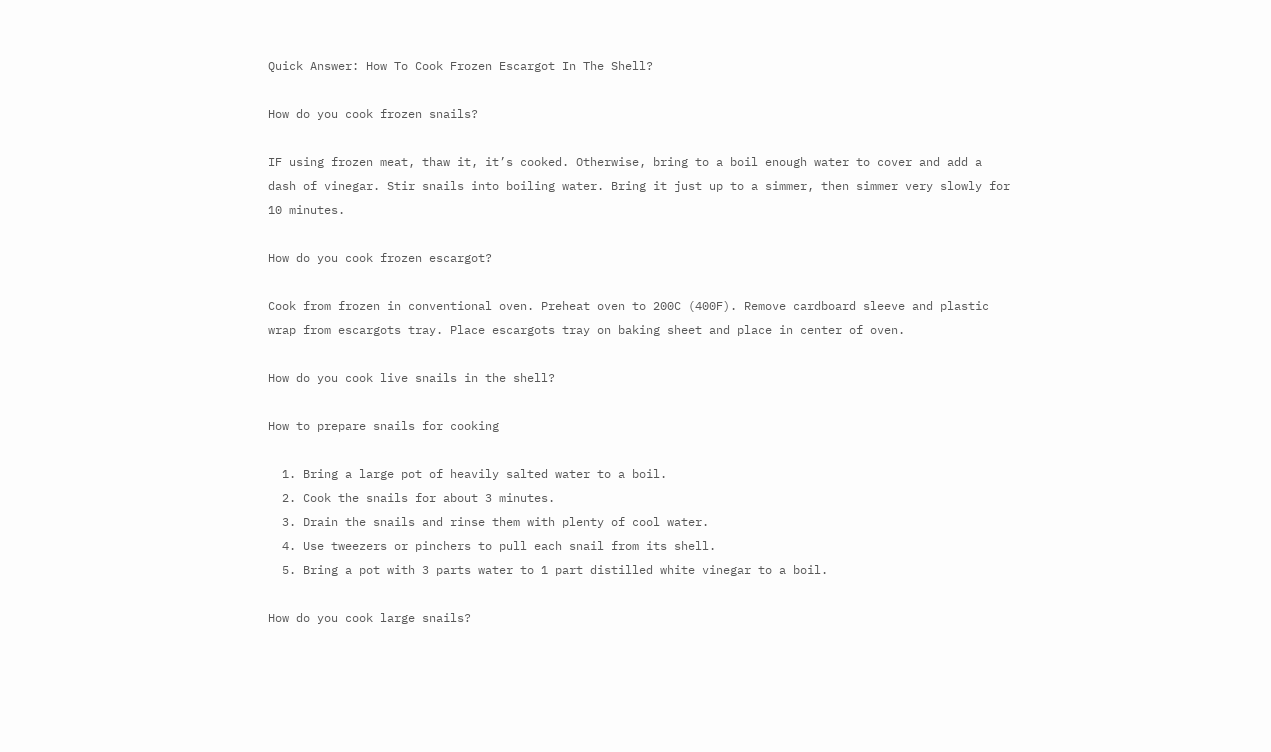Quick Answer: How To Cook Frozen Escargot In The Shell?

How do you cook frozen snails?

IF using frozen meat, thaw it, it’s cooked. Otherwise, bring to a boil enough water to cover and add a dash of vinegar. Stir snails into boiling water. Bring it just up to a simmer, then simmer very slowly for 10 minutes.

How do you cook frozen escargot?

Cook from frozen in conventional oven. Preheat oven to 200C (400F). Remove cardboard sleeve and plastic wrap from escargots tray. Place escargots tray on baking sheet and place in center of oven.

How do you cook live snails in the shell?

How to prepare snails for cooking

  1. Bring a large pot of heavily salted water to a boil.
  2. Cook the snails for about 3 minutes.
  3. Drain the snails and rinse them with plenty of cool water.
  4. Use tweezers or pinchers to pull each snail from its shell.
  5. Bring a pot with 3 parts water to 1 part distilled white vinegar to a boil.

How do you cook large snails?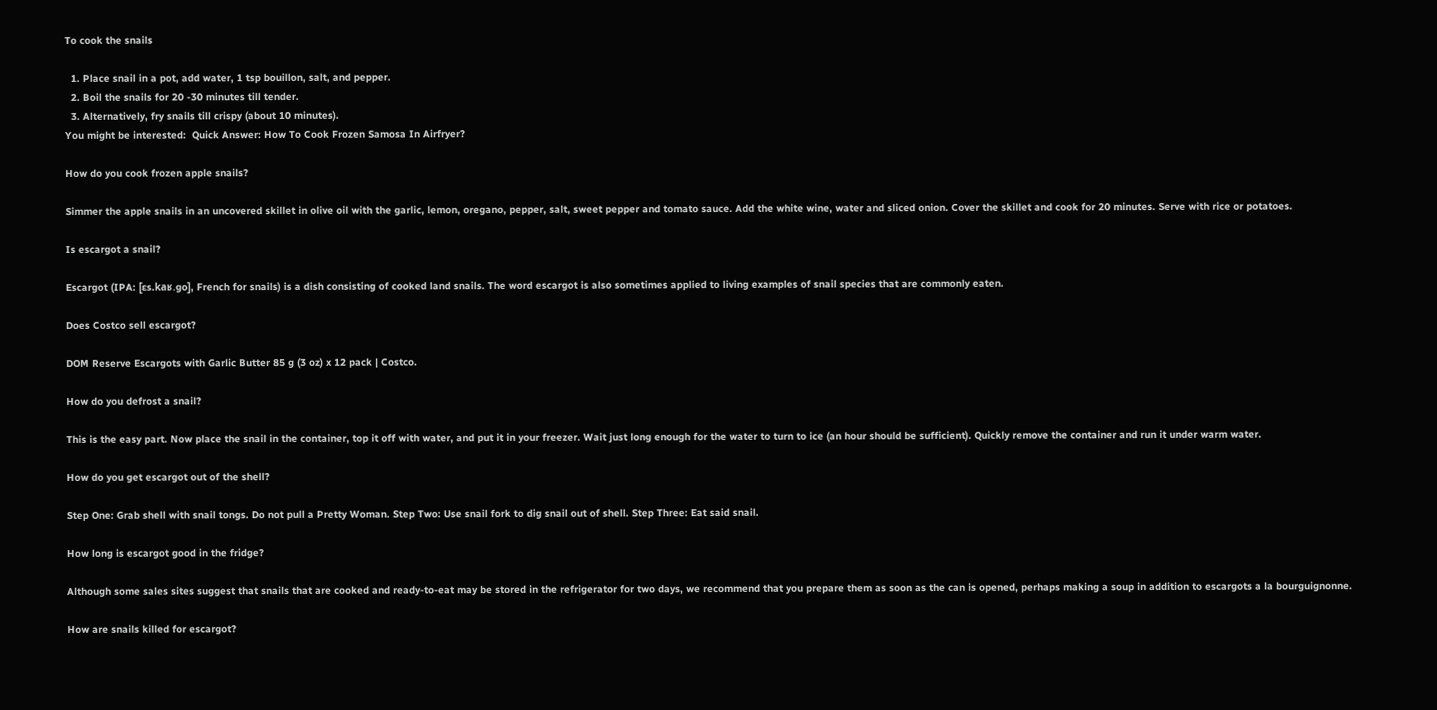To cook the snails

  1. Place snail in a pot, add water, 1 tsp bouillon, salt, and pepper.
  2. Boil the snails for 20 -30 minutes till tender.
  3. Alternatively, fry snails till crispy (about 10 minutes).
You might be interested:  Quick Answer: How To Cook Frozen Samosa In Airfryer?

How do you cook frozen apple snails?

Simmer the apple snails in an uncovered skillet in olive oil with the garlic, lemon, oregano, pepper, salt, sweet pepper and tomato sauce. Add the white wine, water and sliced onion. Cover the skillet and cook for 20 minutes. Serve with rice or potatoes.

Is escargot a snail?

Escargot (IPA: [ɛs.kaʁ.ɡo], French for snails) is a dish consisting of cooked land snails. The word escargot is also sometimes applied to living examples of snail species that are commonly eaten.

Does Costco sell escargot?

DOM Reserve Escargots with Garlic Butter 85 g (3 oz) x 12 pack | Costco.

How do you defrost a snail?

This is the easy part. Now place the snail in the container, top it off with water, and put it in your freezer. Wait just long enough for the water to turn to ice (an hour should be sufficient). Quickly remove the container and run it under warm water.

How do you get escargot out of the shell?

Step One: Grab shell with snail tongs. Do not pull a Pretty Woman. Step Two: Use snail fork to dig snail out of shell. Step Three: Eat said snail.

How long is escargot good in the fridge?

Although some sales sites suggest that snails that are cooked and ready-to-eat may be stored in the refrigerator for two days, we recommend that you prepare them as soon as the can is opened, perhaps making a soup in addition to escargots a la bourguignonne.

How are snails killed for escargot?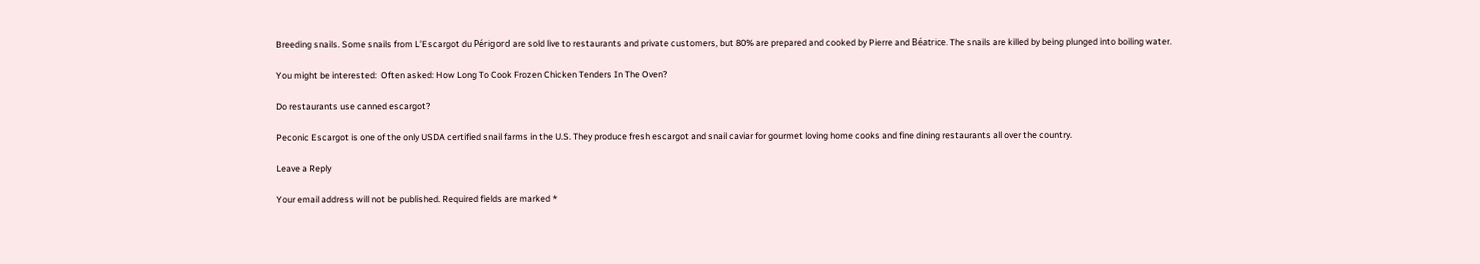Breeding snails. Some snails from L’Escargot du Périgord are sold live to restaurants and private customers, but 80% are prepared and cooked by Pierre and Béatrice. The snails are killed by being plunged into boiling water.

You might be interested:  Often asked: How Long To Cook Frozen Chicken Tenders In The Oven?

Do restaurants use canned escargot?

Peconic Escargot is one of the only USDA certified snail farms in the U.S. They produce fresh escargot and snail caviar for gourmet loving home cooks and fine dining restaurants all over the country.

Leave a Reply

Your email address will not be published. Required fields are marked *